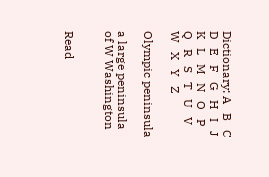Dictionary: A   B   C   D   E   F   G   H   I   J   K   L   M   N   O   P   Q   R   S   T   U   V   W   X   Y   Z

Olympic peninsula

a large peninsula of W Washington


Read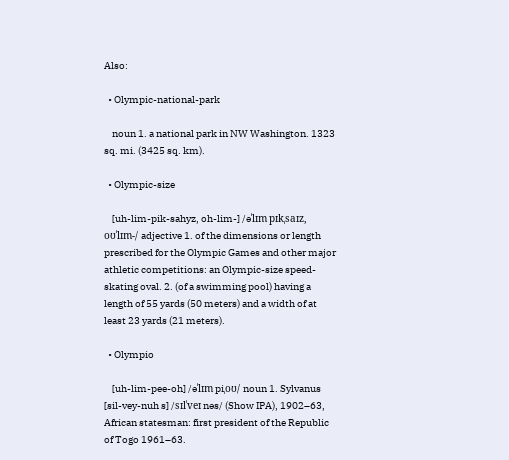Also:

  • Olympic-national-park

    noun 1. a national park in NW Washington. 1323 sq. mi. (3425 sq. km).

  • Olympic-size

    [uh-lim-pik-sahyz, oh-lim-] /əˈlɪm pɪkˌsaɪz, oʊˈlɪm-/ adjective 1. of the dimensions or length prescribed for the Olympic Games and other major athletic competitions: an Olympic-size speed-skating oval. 2. (of a swimming pool) having a length of 55 yards (50 meters) and a width of at least 23 yards (21 meters).

  • Olympio

    [uh-lim-pee-oh] /əˈlɪm piˌoʊ/ noun 1. Sylvanus [sil-vey-nuh s] /sɪlˈveɪ nəs/ (Show IPA), 1902–63, African statesman: first president of the Republic of Togo 1961–63.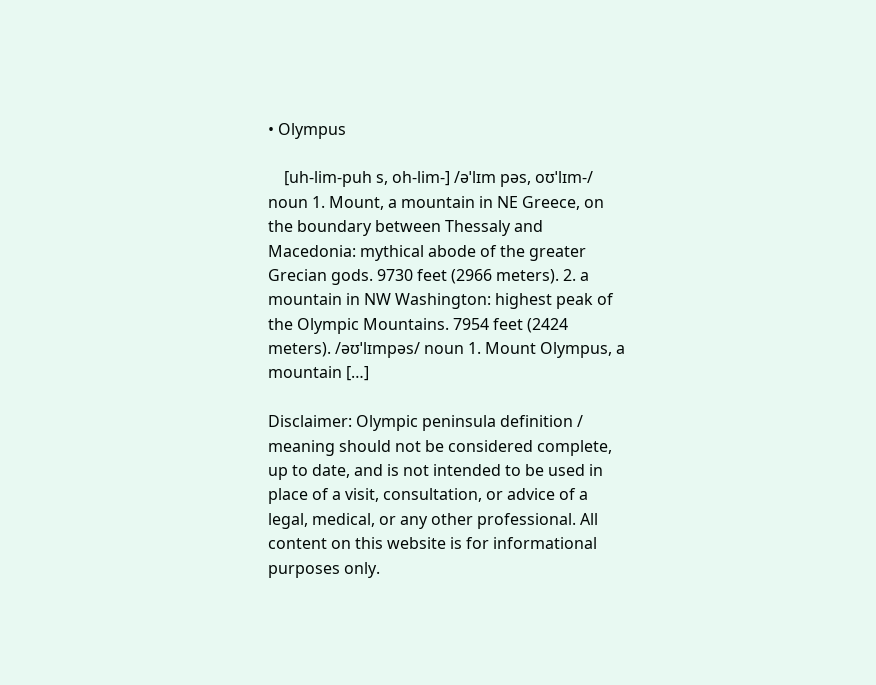• Olympus

    [uh-lim-puh s, oh-lim-] /əˈlɪm pəs, oʊˈlɪm-/ noun 1. Mount, a mountain in NE Greece, on the boundary between Thessaly and Macedonia: mythical abode of the greater Grecian gods. 9730 feet (2966 meters). 2. a mountain in NW Washington: highest peak of the Olympic Mountains. 7954 feet (2424 meters). /əʊˈlɪmpəs/ noun 1. Mount Olympus, a mountain […]

Disclaimer: Olympic peninsula definition / meaning should not be considered complete, up to date, and is not intended to be used in place of a visit, consultation, or advice of a legal, medical, or any other professional. All content on this website is for informational purposes only.